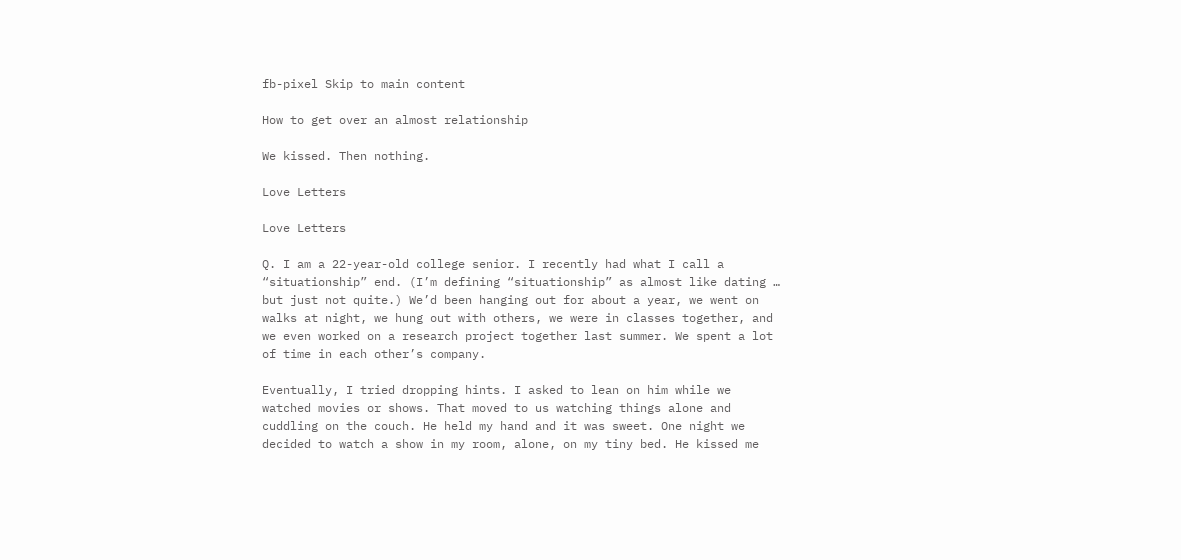fb-pixel Skip to main content

How to get over an almost relationship

We kissed. Then nothing.

Love Letters

Love Letters

Q. I am a 22-year-old college senior. I recently had what I call a “situationship” end. (I’m defining “situationship” as almost like dating … but just not quite.) We’d been hanging out for about a year, we went on walks at night, we hung out with others, we were in classes together, and we even worked on a research project together last summer. We spent a lot of time in each other’s company.

Eventually, I tried dropping hints. I asked to lean on him while we watched movies or shows. That moved to us watching things alone and cuddling on the couch. He held my hand and it was sweet. One night we decided to watch a show in my room, alone, on my tiny bed. He kissed me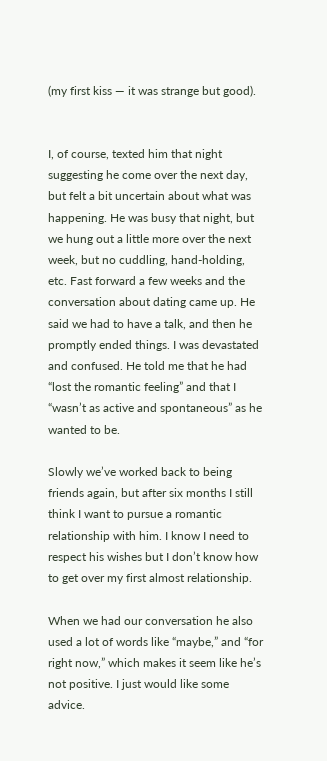(my first kiss — it was strange but good).


I, of course, texted him that night suggesting he come over the next day, but felt a bit uncertain about what was happening. He was busy that night, but we hung out a little more over the next week, but no cuddling, hand-holding, etc. Fast forward a few weeks and the conversation about dating came up. He said we had to have a talk, and then he promptly ended things. I was devastated and confused. He told me that he had “lost the romantic feeling” and that I “wasn’t as active and spontaneous” as he wanted to be.

Slowly we’ve worked back to being friends again, but after six months I still think I want to pursue a romantic relationship with him. I know I need to respect his wishes but I don’t know how to get over my first almost relationship.

When we had our conversation he also used a lot of words like “maybe,” and “for right now,” which makes it seem like he’s not positive. I just would like some advice.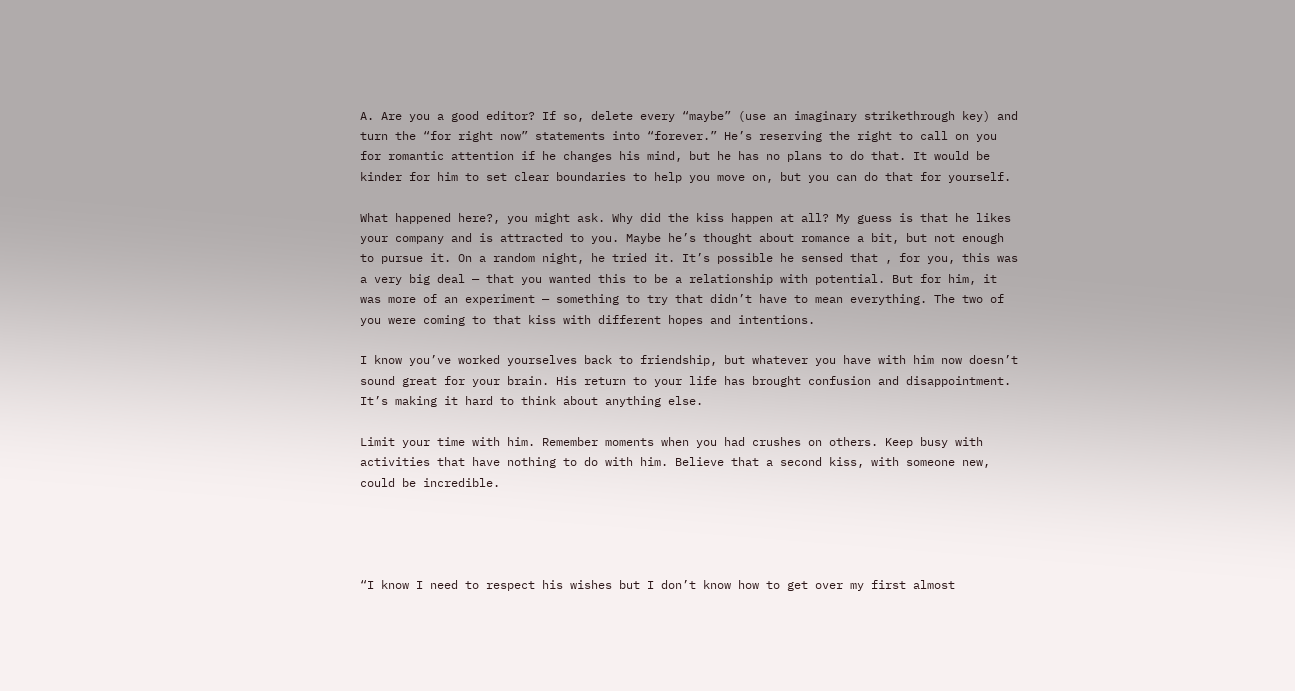A. Are you a good editor? If so, delete every “maybe” (use an imaginary strikethrough key) and turn the “for right now” statements into “forever.” He’s reserving the right to call on you for romantic attention if he changes his mind, but he has no plans to do that. It would be kinder for him to set clear boundaries to help you move on, but you can do that for yourself.

What happened here?, you might ask. Why did the kiss happen at all? My guess is that he likes your company and is attracted to you. Maybe he’s thought about romance a bit, but not enough to pursue it. On a random night, he tried it. It’s possible he sensed that , for you, this was a very big deal — that you wanted this to be a relationship with potential. But for him, it was more of an experiment — something to try that didn’t have to mean everything. The two of you were coming to that kiss with different hopes and intentions.

I know you’ve worked yourselves back to friendship, but whatever you have with him now doesn’t sound great for your brain. His return to your life has brought confusion and disappointment. It’s making it hard to think about anything else.

Limit your time with him. Remember moments when you had crushes on others. Keep busy with activities that have nothing to do with him. Believe that a second kiss, with someone new, could be incredible.




“I know I need to respect his wishes but I don’t know how to get over my first almost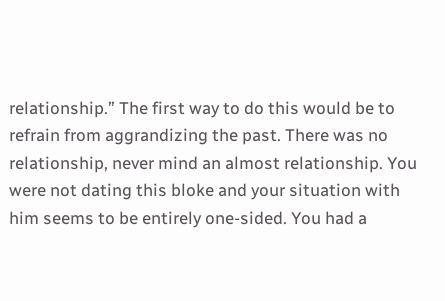relationship.” The first way to do this would be to refrain from aggrandizing the past. There was no relationship, never mind an almost relationship. You were not dating this bloke and your situation with him seems to be entirely one-sided. You had a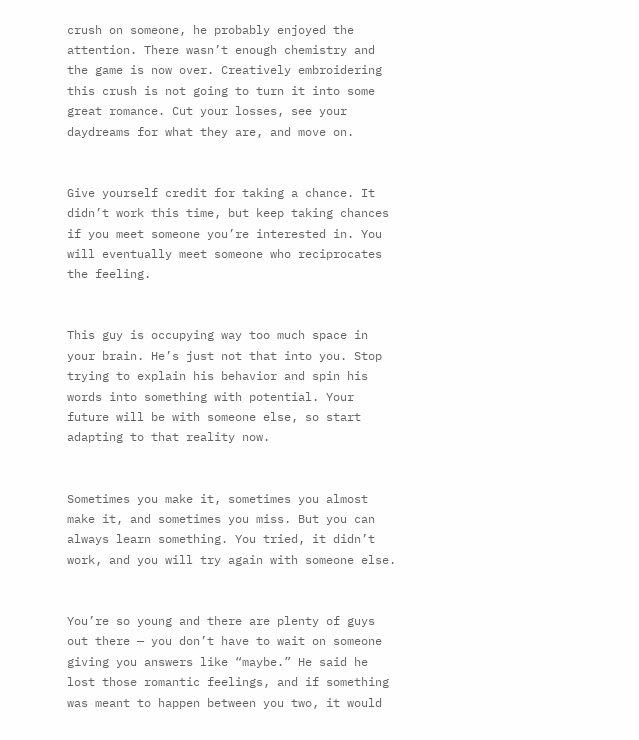crush on someone, he probably enjoyed the attention. There wasn’t enough chemistry and the game is now over. Creatively embroidering this crush is not going to turn it into some great romance. Cut your losses, see your daydreams for what they are, and move on.


Give yourself credit for taking a chance. It didn’t work this time, but keep taking chances if you meet someone you’re interested in. You will eventually meet someone who reciprocates the feeling.


This guy is occupying way too much space in your brain. He’s just not that into you. Stop trying to explain his behavior and spin his words into something with potential. Your future will be with someone else, so start adapting to that reality now.


Sometimes you make it, sometimes you almost make it, and sometimes you miss. But you can always learn something. You tried, it didn’t work, and you will try again with someone else.


You’re so young and there are plenty of guys out there — you don’t have to wait on someone giving you answers like “maybe.” He said he lost those romantic feelings, and if something was meant to happen between you two, it would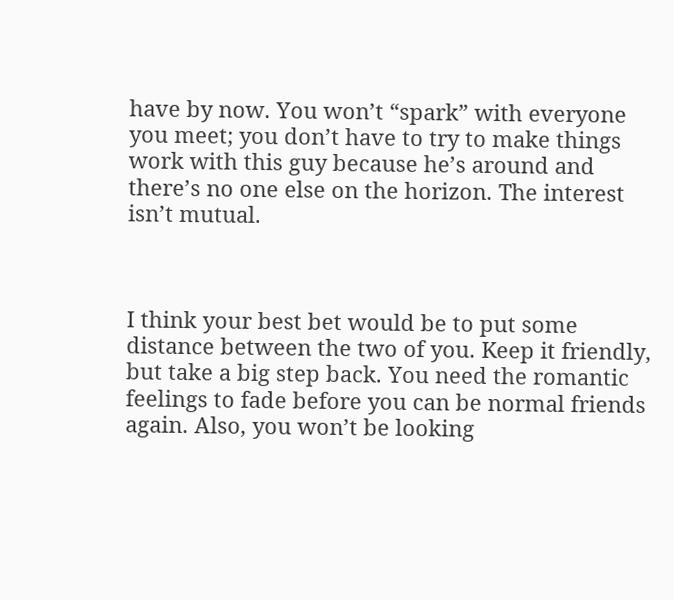have by now. You won’t “spark” with everyone you meet; you don’t have to try to make things work with this guy because he’s around and there’s no one else on the horizon. The interest isn’t mutual.



I think your best bet would be to put some distance between the two of you. Keep it friendly, but take a big step back. You need the romantic feelings to fade before you can be normal friends again. Also, you won’t be looking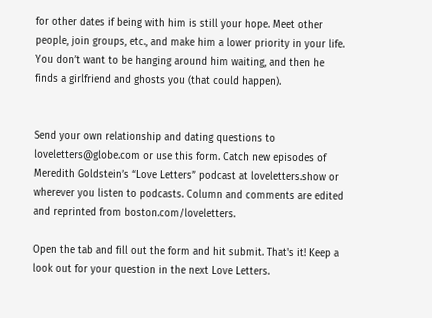for other dates if being with him is still your hope. Meet other people, join groups, etc., and make him a lower priority in your life. You don’t want to be hanging around him waiting, and then he finds a girlfriend and ghosts you (that could happen).


Send your own relationship and dating questions to loveletters@globe.com or use this form. Catch new episodes of Meredith Goldstein’s “Love Letters” podcast at loveletters.show or wherever you listen to podcasts. Column and comments are edited and reprinted from boston.com/loveletters.

Open the tab and fill out the form and hit submit. That's it! Keep a look out for your question in the next Love Letters.